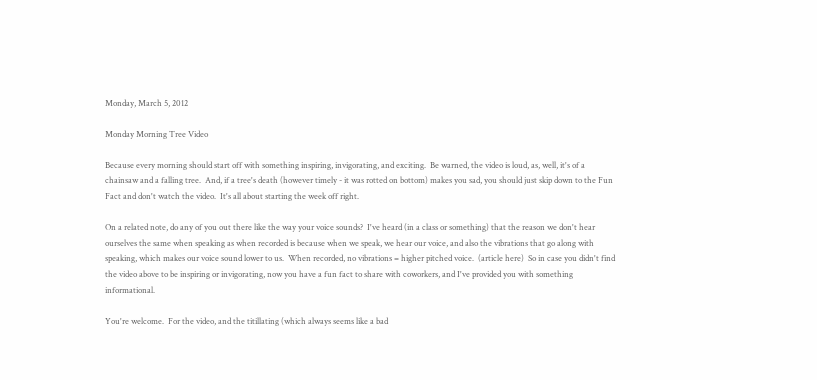Monday, March 5, 2012

Monday Morning Tree Video

Because every morning should start off with something inspiring, invigorating, and exciting.  Be warned, the video is loud, as, well, it's of a chainsaw and a falling tree.  And, if a tree's death (however timely - it was rotted on bottom) makes you sad, you should just skip down to the Fun Fact and don't watch the video.  It's all about starting the week off right.

On a related note, do any of you out there like the way your voice sounds?  I've heard (in a class or something) that the reason we don't hear ourselves the same when speaking as when recorded is because when we speak, we hear our voice, and also the vibrations that go along with speaking, which makes our voice sound lower to us.  When recorded, no vibrations = higher pitched voice.  (article here)  So in case you didn't find the video above to be inspiring or invigorating, now you have a fun fact to share with coworkers, and I've provided you with something informational.

You're welcome.  For the video, and the titillating (which always seems like a bad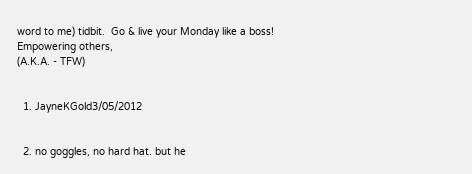word to me) tidbit.  Go & live your Monday like a boss!
Empowering others,
(A.K.A. - TFW)


  1. JayneKGold3/05/2012


  2. no goggles, no hard hat. but he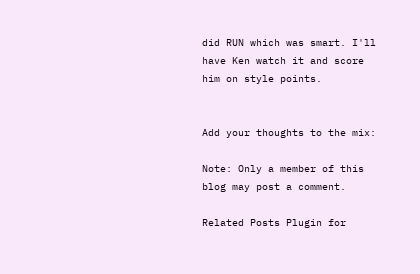did RUN which was smart. I'll have Ken watch it and score him on style points.


Add your thoughts to the mix:

Note: Only a member of this blog may post a comment.

Related Posts Plugin for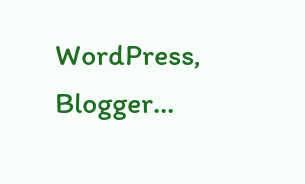WordPress, Blogger...